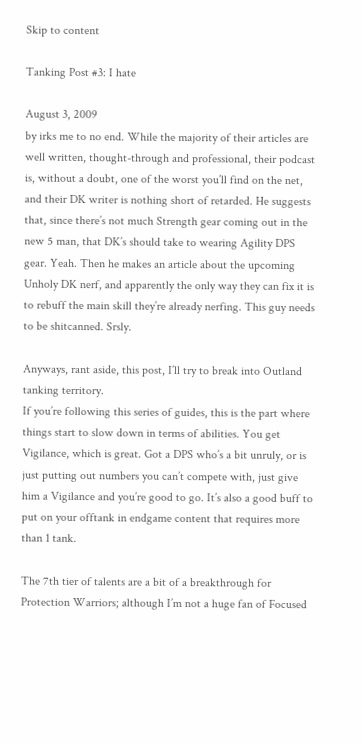Skip to content

Tanking Post #3: I hate

August 3, 2009
by irks me to no end. While the majority of their articles are well written, thought-through and professional, their podcast is, without a doubt, one of the worst you’ll find on the net, and their DK writer is nothing short of retarded. He suggests that, since there’s not much Strength gear coming out in the new 5 man, that DK’s should take to wearing Agility DPS gear. Yeah. Then he makes an article about the upcoming Unholy DK nerf, and apparently the only way they can fix it is to rebuff the main skill they’re already nerfing. This guy needs to be shitcanned. Srsly.

Anyways, rant aside, this post, I’ll try to break into Outland tanking territory.
If you’re following this series of guides, this is the part where things start to slow down in terms of abilities. You get Vigilance, which is great. Got a DPS who’s a bit unruly, or is just putting out numbers you can’t compete with, just give him a Vigilance and you’re good to go. It’s also a good buff to put on your offtank in endgame content that requires more than 1 tank.

The 7th tier of talents are a bit of a breakthrough for Protection Warriors; although I’m not a huge fan of Focused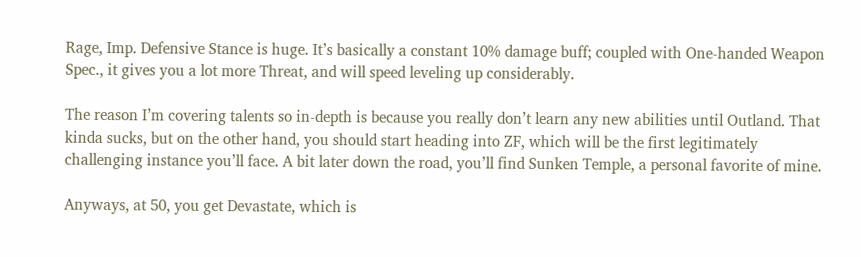Rage, Imp. Defensive Stance is huge. It’s basically a constant 10% damage buff; coupled with One-handed Weapon Spec., it gives you a lot more Threat, and will speed leveling up considerably.

The reason I’m covering talents so in-depth is because you really don’t learn any new abilities until Outland. That kinda sucks, but on the other hand, you should start heading into ZF, which will be the first legitimately challenging instance you’ll face. A bit later down the road, you’ll find Sunken Temple, a personal favorite of mine.

Anyways, at 50, you get Devastate, which is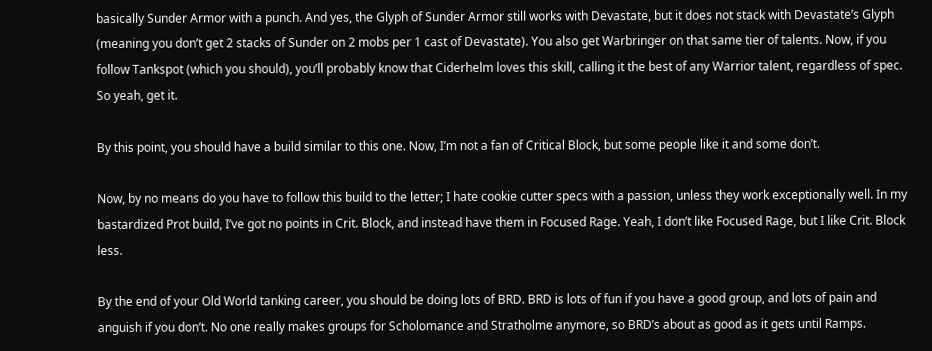basically Sunder Armor with a punch. And yes, the Glyph of Sunder Armor still works with Devastate, but it does not stack with Devastate’s Glyph (meaning you don’t get 2 stacks of Sunder on 2 mobs per 1 cast of Devastate). You also get Warbringer on that same tier of talents. Now, if you follow Tankspot (which you should), you’ll probably know that Ciderhelm loves this skill, calling it the best of any Warrior talent, regardless of spec. So yeah, get it.

By this point, you should have a build similar to this one. Now, I’m not a fan of Critical Block, but some people like it and some don’t.

Now, by no means do you have to follow this build to the letter; I hate cookie cutter specs with a passion, unless they work exceptionally well. In my bastardized Prot build, I’ve got no points in Crit. Block, and instead have them in Focused Rage. Yeah, I don’t like Focused Rage, but I like Crit. Block less.

By the end of your Old World tanking career, you should be doing lots of BRD. BRD is lots of fun if you have a good group, and lots of pain and anguish if you don’t. No one really makes groups for Scholomance and Stratholme anymore, so BRD’s about as good as it gets until Ramps.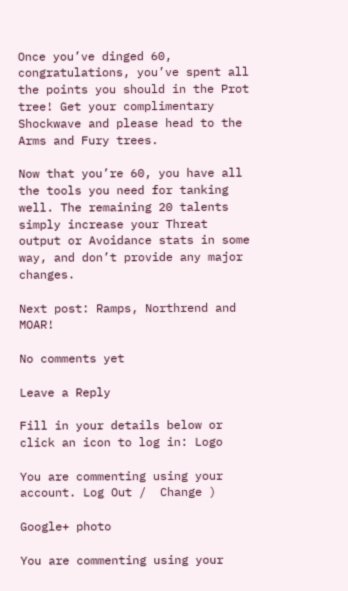Once you’ve dinged 60, congratulations, you’ve spent all the points you should in the Prot tree! Get your complimentary Shockwave and please head to the Arms and Fury trees.

Now that you’re 60, you have all the tools you need for tanking well. The remaining 20 talents simply increase your Threat output or Avoidance stats in some way, and don’t provide any major changes.

Next post: Ramps, Northrend and MOAR!

No comments yet

Leave a Reply

Fill in your details below or click an icon to log in: Logo

You are commenting using your account. Log Out /  Change )

Google+ photo

You are commenting using your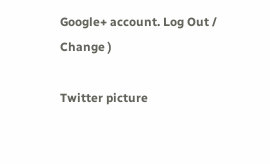Google+ account. Log Out /  Change )

Twitter picture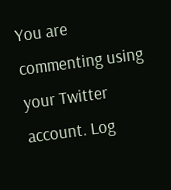You are commenting using your Twitter account. Log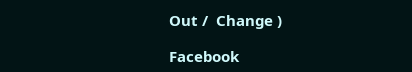Out /  Change )

Facebook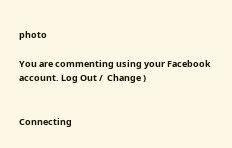photo

You are commenting using your Facebook account. Log Out /  Change )


Connecting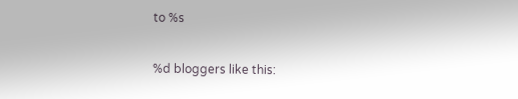to %s

%d bloggers like this: